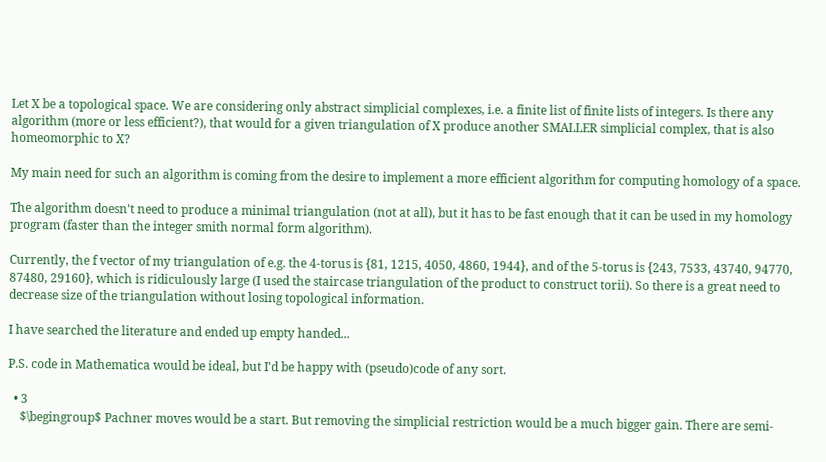Let X be a topological space. We are considering only abstract simplicial complexes, i.e. a finite list of finite lists of integers. Is there any algorithm (more or less efficient?), that would for a given triangulation of X produce another SMALLER simplicial complex, that is also homeomorphic to X?

My main need for such an algorithm is coming from the desire to implement a more efficient algorithm for computing homology of a space.

The algorithm doesn't need to produce a minimal triangulation (not at all), but it has to be fast enough that it can be used in my homology program (faster than the integer smith normal form algorithm).

Currently, the f vector of my triangulation of e.g. the 4-torus is {81, 1215, 4050, 4860, 1944}, and of the 5-torus is {243, 7533, 43740, 94770, 87480, 29160}, which is ridiculously large (I used the staircase triangulation of the product to construct torii). So there is a great need to decrease size of the triangulation without losing topological information.

I have searched the literature and ended up empty handed...

P.S. code in Mathematica would be ideal, but I'd be happy with (pseudo)code of any sort.

  • 3
    $\begingroup$ Pachner moves would be a start. But removing the simplicial restriction would be a much bigger gain. There are semi-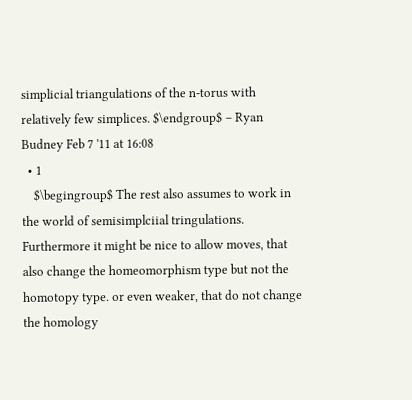simplicial triangulations of the n-torus with relatively few simplices. $\endgroup$ – Ryan Budney Feb 7 '11 at 16:08
  • 1
    $\begingroup$ The rest also assumes to work in the world of semisimplciial tringulations. Furthermore it might be nice to allow moves, that also change the homeomorphism type but not the homotopy type. or even weaker, that do not change the homology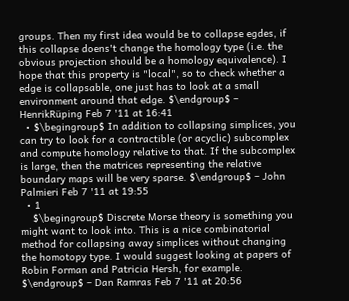groups. Then my first idea would be to collapse egdes, if this collapse doens't change the homology type (i.e. the obvious projection should be a homology equivalence). I hope that this property is "local", so to check whether a edge is collapsable, one just has to look at a small environment around that edge. $\endgroup$ – HenrikRüping Feb 7 '11 at 16:41
  • $\begingroup$ In addition to collapsing simplices, you can try to look for a contractible (or acyclic) subcomplex and compute homology relative to that. If the subcomplex is large, then the matrices representing the relative boundary maps will be very sparse. $\endgroup$ – John Palmieri Feb 7 '11 at 19:55
  • 1
    $\begingroup$ Discrete Morse theory is something you might want to look into. This is a nice combinatorial method for collapsing away simplices without changing the homotopy type. I would suggest looking at papers of Robin Forman and Patricia Hersh, for example. $\endgroup$ – Dan Ramras Feb 7 '11 at 20:56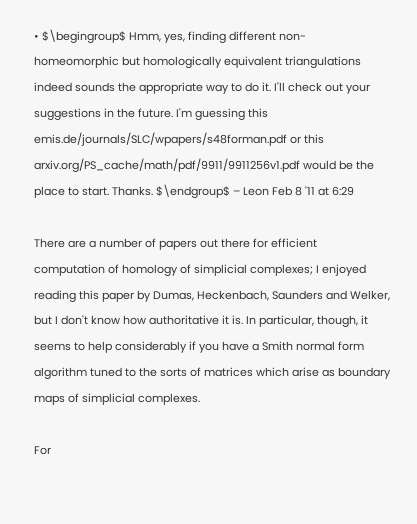• $\begingroup$ Hmm, yes, finding different non-homeomorphic but homologically equivalent triangulations indeed sounds the appropriate way to do it. I'll check out your suggestions in the future. I'm guessing this emis.de/journals/SLC/wpapers/s48forman.pdf or this arxiv.org/PS_cache/math/pdf/9911/9911256v1.pdf would be the place to start. Thanks. $\endgroup$ – Leon Feb 8 '11 at 6:29

There are a number of papers out there for efficient computation of homology of simplicial complexes; I enjoyed reading this paper by Dumas, Heckenbach, Saunders and Welker, but I don't know how authoritative it is. In particular, though, it seems to help considerably if you have a Smith normal form algorithm tuned to the sorts of matrices which arise as boundary maps of simplicial complexes.

For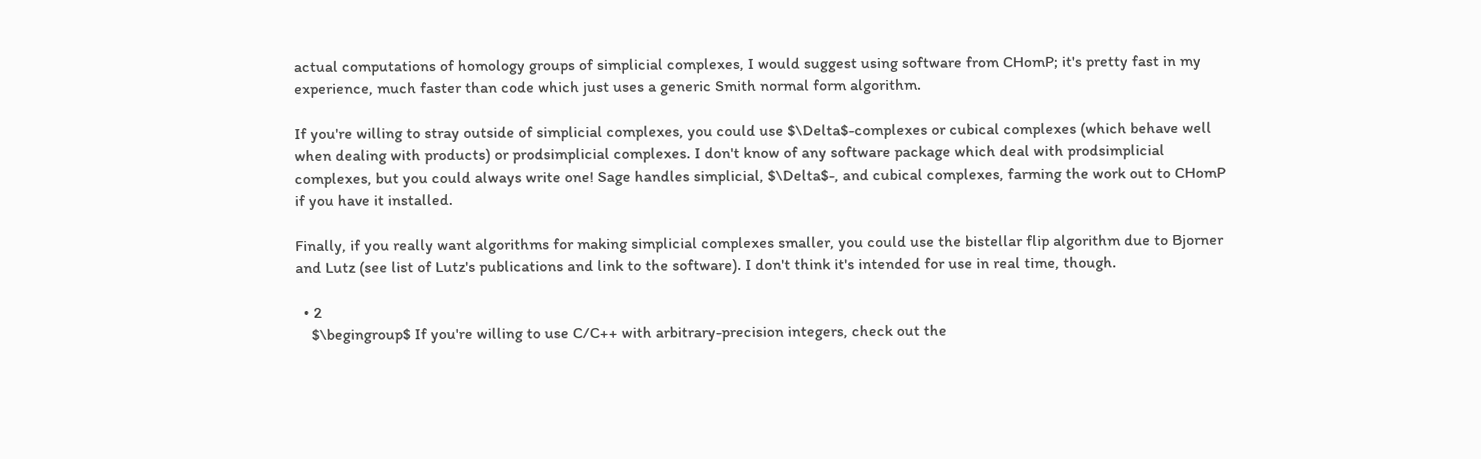actual computations of homology groups of simplicial complexes, I would suggest using software from CHomP; it's pretty fast in my experience, much faster than code which just uses a generic Smith normal form algorithm.

If you're willing to stray outside of simplicial complexes, you could use $\Delta$-complexes or cubical complexes (which behave well when dealing with products) or prodsimplicial complexes. I don't know of any software package which deal with prodsimplicial complexes, but you could always write one! Sage handles simplicial, $\Delta$-, and cubical complexes, farming the work out to CHomP if you have it installed.

Finally, if you really want algorithms for making simplicial complexes smaller, you could use the bistellar flip algorithm due to Bjorner and Lutz (see list of Lutz's publications and link to the software). I don't think it's intended for use in real time, though.

  • 2
    $\begingroup$ If you're willing to use C/C++ with arbitrary-precision integers, check out the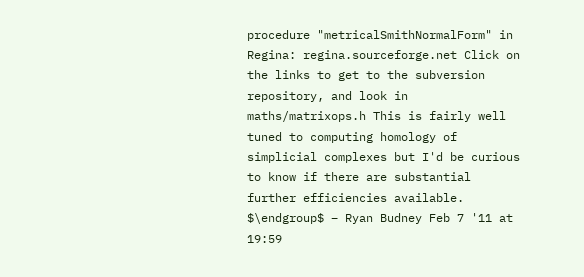procedure "metricalSmithNormalForm" in Regina: regina.sourceforge.net Click on the links to get to the subversion repository, and look in maths/matrixops.h This is fairly well tuned to computing homology of simplicial complexes but I'd be curious to know if there are substantial further efficiencies available. $\endgroup$ – Ryan Budney Feb 7 '11 at 19:59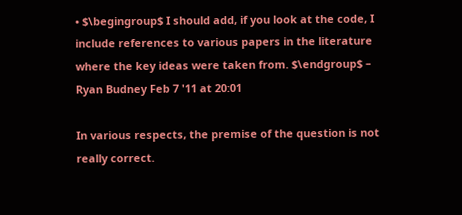• $\begingroup$ I should add, if you look at the code, I include references to various papers in the literature where the key ideas were taken from. $\endgroup$ – Ryan Budney Feb 7 '11 at 20:01

In various respects, the premise of the question is not really correct.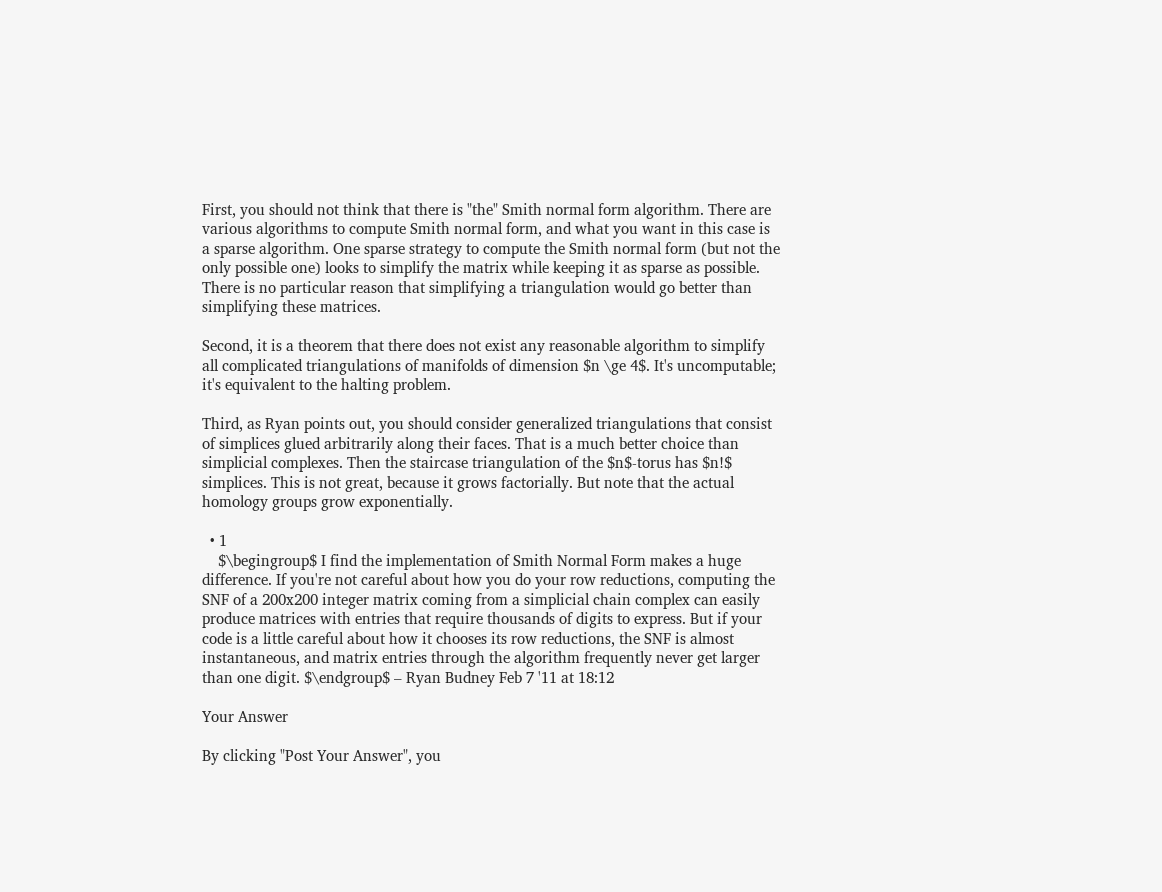First, you should not think that there is "the" Smith normal form algorithm. There are various algorithms to compute Smith normal form, and what you want in this case is a sparse algorithm. One sparse strategy to compute the Smith normal form (but not the only possible one) looks to simplify the matrix while keeping it as sparse as possible. There is no particular reason that simplifying a triangulation would go better than simplifying these matrices.

Second, it is a theorem that there does not exist any reasonable algorithm to simplify all complicated triangulations of manifolds of dimension $n \ge 4$. It's uncomputable; it's equivalent to the halting problem.

Third, as Ryan points out, you should consider generalized triangulations that consist of simplices glued arbitrarily along their faces. That is a much better choice than simplicial complexes. Then the staircase triangulation of the $n$-torus has $n!$ simplices. This is not great, because it grows factorially. But note that the actual homology groups grow exponentially.

  • 1
    $\begingroup$ I find the implementation of Smith Normal Form makes a huge difference. If you're not careful about how you do your row reductions, computing the SNF of a 200x200 integer matrix coming from a simplicial chain complex can easily produce matrices with entries that require thousands of digits to express. But if your code is a little careful about how it chooses its row reductions, the SNF is almost instantaneous, and matrix entries through the algorithm frequently never get larger than one digit. $\endgroup$ – Ryan Budney Feb 7 '11 at 18:12

Your Answer

By clicking "Post Your Answer", you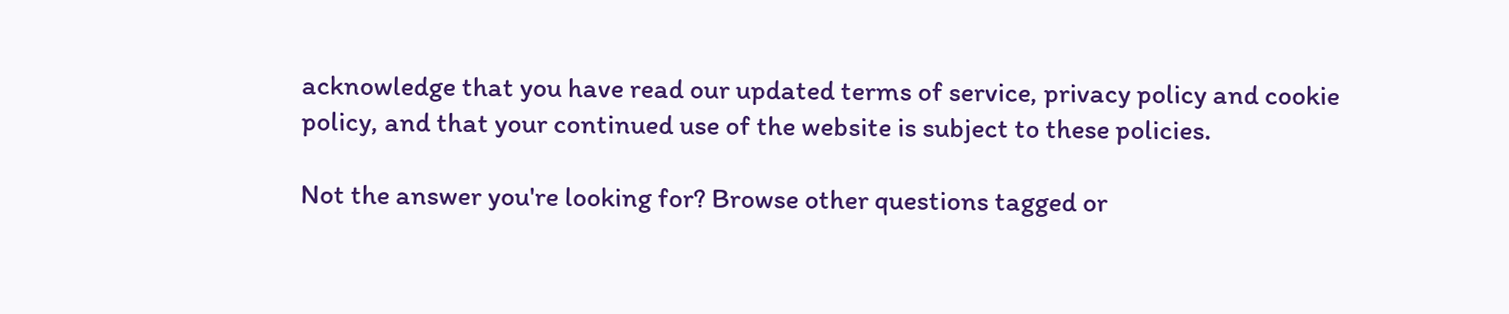acknowledge that you have read our updated terms of service, privacy policy and cookie policy, and that your continued use of the website is subject to these policies.

Not the answer you're looking for? Browse other questions tagged or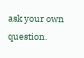ask your own question.